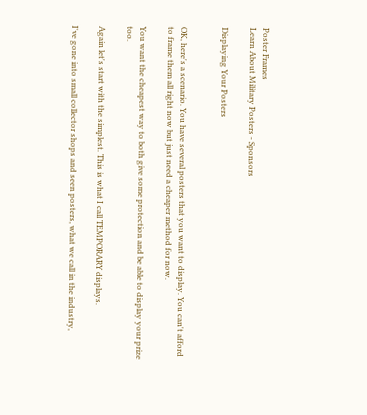Poster Frames
Learn About Military Posters - Sponsors

Displaying Your Posters


OK, here's a scenario. You have several posters that you want to display. You can't afford to frame them all right now but just need a cheaper method for now.

You want the cheapest way to both give some protection and be able to display your prize too.

Again let's start with the simplest. This is what I call TEMPORARY displays.

I've gone into small collector shops and seen posters, what we call in the industry,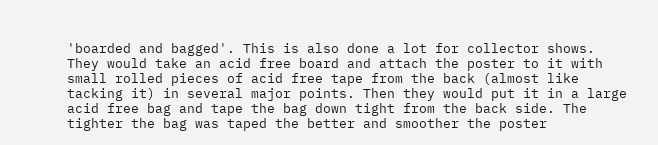'boarded and bagged'. This is also done a lot for collector shows. They would take an acid free board and attach the poster to it with small rolled pieces of acid free tape from the back (almost like tacking it) in several major points. Then they would put it in a large acid free bag and tape the bag down tight from the back side. The tighter the bag was taped the better and smoother the poster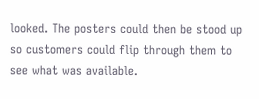looked. The posters could then be stood up so customers could flip through them to see what was available.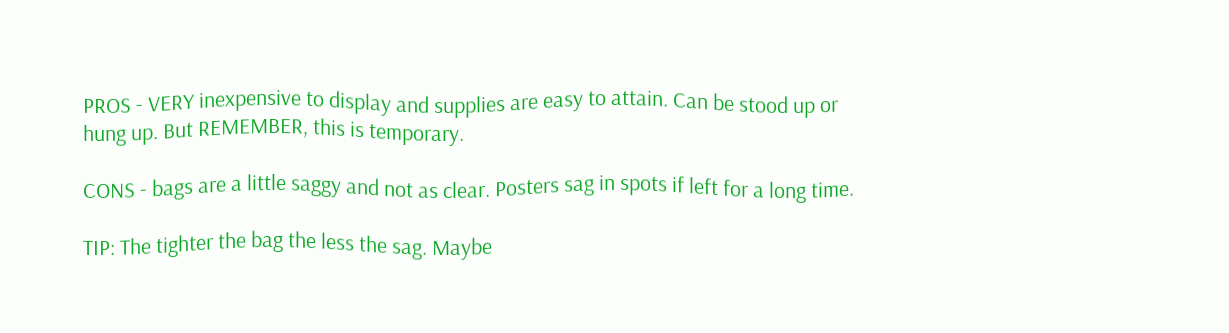PROS - VERY inexpensive to display and supplies are easy to attain. Can be stood up or hung up. But REMEMBER, this is temporary.

CONS - bags are a little saggy and not as clear. Posters sag in spots if left for a long time.

TIP: The tighter the bag the less the sag. Maybe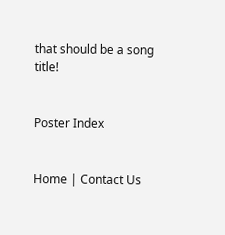that should be a song title!


Poster Index


Home | Contact Us